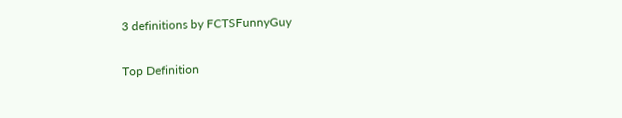3 definitions by FCTSFunnyGuy

Top Definition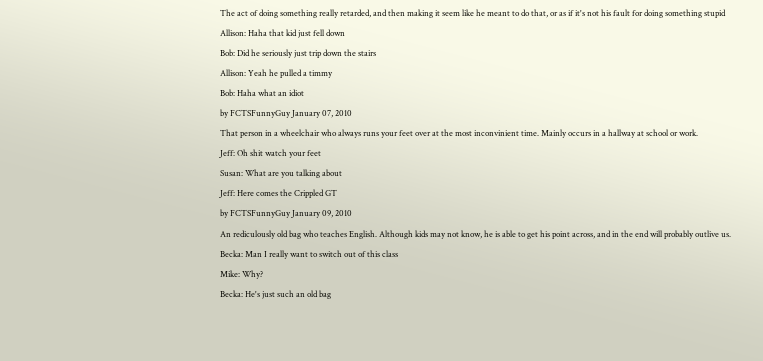The act of doing something really retarded, and then making it seem like he meant to do that, or as if it's not his fault for doing something stupid
Allison: Haha that kid just fell down
Bob: Did he seriously just trip down the stairs
Allison: Yeah he pulled a timmy
Bob: Haha what an idiot
by FCTSFunnyGuy January 07, 2010
That person in a wheelchair who always runs your feet over at the most inconvinient time. Mainly occurs in a hallway at school or work.
Jeff: Oh shit watch your feet
Susan: What are you talking about
Jeff: Here comes the Crippled GT
by FCTSFunnyGuy January 09, 2010
An rediculously old bag who teaches English. Although kids may not know, he is able to get his point across, and in the end will probably outlive us.
Becka: Man I really want to switch out of this class
Mike: Why?
Becka: He's just such an old bag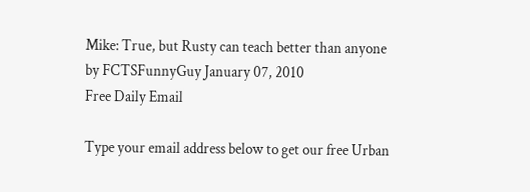Mike: True, but Rusty can teach better than anyone
by FCTSFunnyGuy January 07, 2010
Free Daily Email

Type your email address below to get our free Urban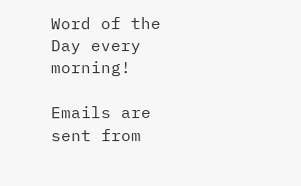Word of the Day every morning!

Emails are sent from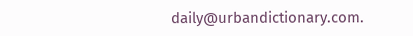daily@urbandictionary.com.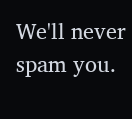We'll never spam you.